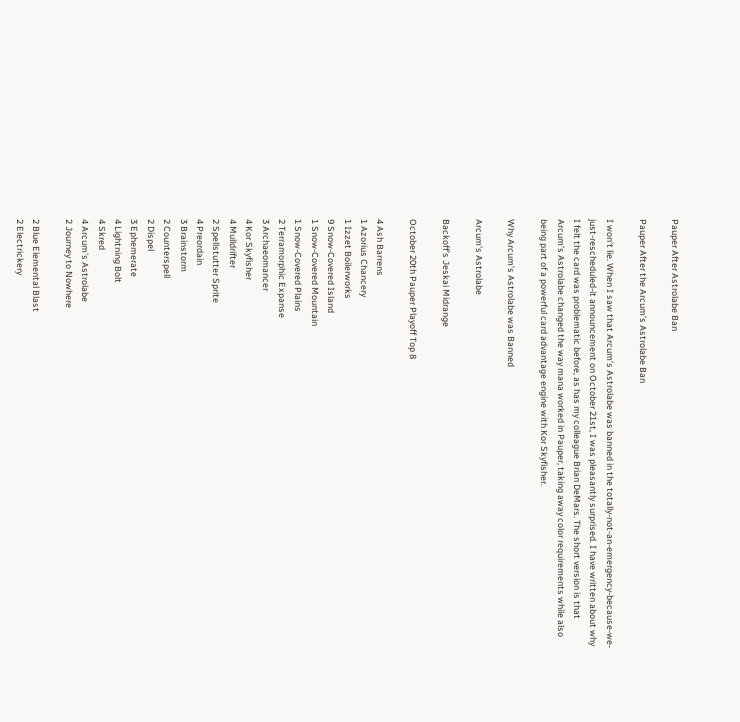Pauper After Astrolabe Ban

Pauper After the Arcum’s Astrolabe Ban

I won’t lie. When I saw that Arcum’s Astrolabe was banned in the totally-not-an-emergency-because-we-just-rescheduled-it announcement on October 21st, I was pleasantly surprised. I have written about why I felt the card was problematic before, as has my colleague Brian DeMars. The short version is that Arcum’s Astrolabe changed the way mana worked in Pauper, taking away color requirements while also being part of a powerful card advantage engine with Kor Skyfisher.

Why Arcum’s Astrolabe was Banned

Arcum's Astrolabe

Backoff’s Jeskai Midrange

October 20th Pauper Playoff Top 8

4 Ash Barrens
1 Azorius Chancery
1 Izzet Boilerworks
9 Snow-Covered Island
1 Snow-Covered Mountain
1 Snow-Covered Plains
2 Terramorphic Expanse
3 Archaeomancer
4 Kor Skyfisher
4 Mulldrifter
2 Spellstutter Sprite
4 Preordain
3 Brainstorm
2 Counterspell
2 Dispel
3 Ephemerate
4 Lightning Bolt
4 Skred
4 Arcum's Astrolabe
2 Journey to Nowhere

2 Blue Elemental Blast
2 Electrickery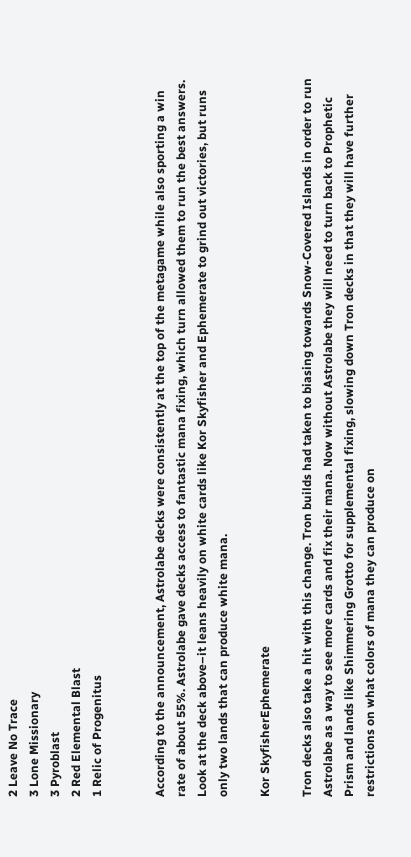2 Leave No Trace
3 Lone Missionary
3 Pyroblast
2 Red Elemental Blast
1 Relic of Progenitus


According to the announcement, Astrolabe decks were consistently at the top of the metagame while also sporting a win rate of about 55%. Astrolabe gave decks access to fantastic mana fixing, which turn allowed them to run the best answers. Look at the deck above–it leans heavily on white cards like Kor Skyfisher and Ephemerate to grind out victories, but runs only two lands that can produce white mana.

Kor SkyfisherEphemerate

Tron decks also take a hit with this change. Tron builds had taken to biasing towards Snow-Covered Islands in order to run Astrolabe as a way to see more cards and fix their mana. Now without Astrolabe they will need to turn back to Prophetic Prism and lands like Shimmering Grotto for supplemental fixing, slowing down Tron decks in that they will have further restrictions on what colors of mana they can produce on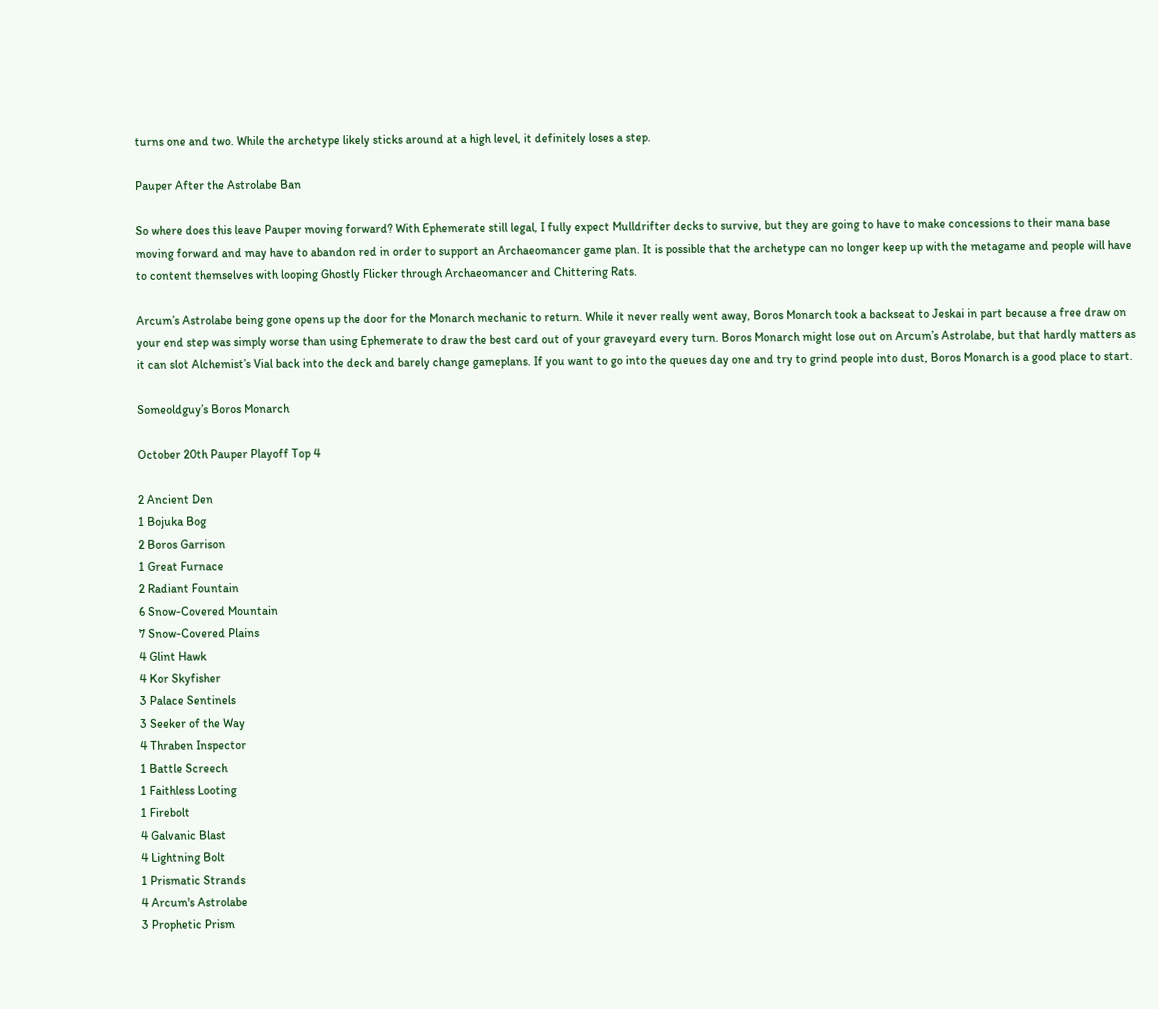turns one and two. While the archetype likely sticks around at a high level, it definitely loses a step.

Pauper After the Astrolabe Ban

So where does this leave Pauper moving forward? With Ephemerate still legal, I fully expect Mulldrifter decks to survive, but they are going to have to make concessions to their mana base moving forward and may have to abandon red in order to support an Archaeomancer game plan. It is possible that the archetype can no longer keep up with the metagame and people will have to content themselves with looping Ghostly Flicker through Archaeomancer and Chittering Rats.

Arcum’s Astrolabe being gone opens up the door for the Monarch mechanic to return. While it never really went away, Boros Monarch took a backseat to Jeskai in part because a free draw on your end step was simply worse than using Ephemerate to draw the best card out of your graveyard every turn. Boros Monarch might lose out on Arcum’s Astrolabe, but that hardly matters as it can slot Alchemist’s Vial back into the deck and barely change gameplans. If you want to go into the queues day one and try to grind people into dust, Boros Monarch is a good place to start.

Someoldguy’s Boros Monarch

October 20th Pauper Playoff Top 4

2 Ancient Den
1 Bojuka Bog
2 Boros Garrison
1 Great Furnace
2 Radiant Fountain
6 Snow-Covered Mountain
7 Snow-Covered Plains
4 Glint Hawk
4 Kor Skyfisher
3 Palace Sentinels
3 Seeker of the Way
4 Thraben Inspector
1 Battle Screech
1 Faithless Looting
1 Firebolt
4 Galvanic Blast
4 Lightning Bolt
1 Prismatic Strands
4 Arcum's Astrolabe
3 Prophetic Prism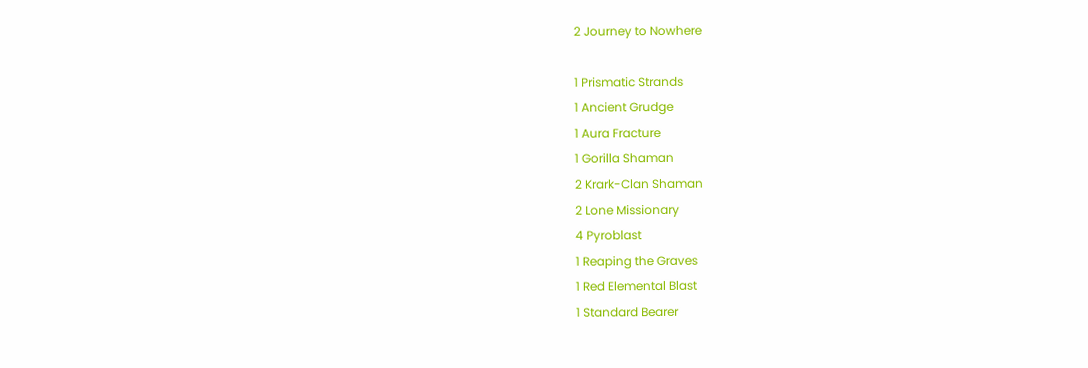2 Journey to Nowhere

1 Prismatic Strands
1 Ancient Grudge
1 Aura Fracture
1 Gorilla Shaman
2 Krark-Clan Shaman
2 Lone Missionary
4 Pyroblast
1 Reaping the Graves
1 Red Elemental Blast
1 Standard Bearer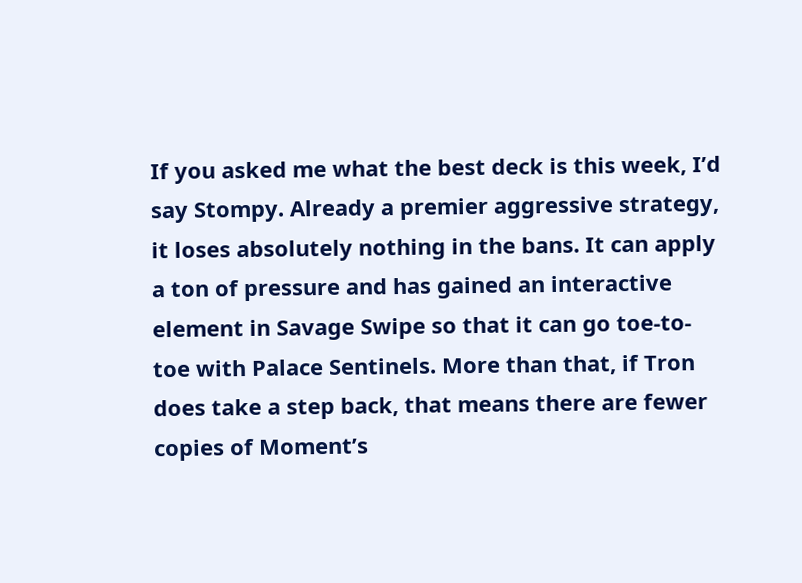If you asked me what the best deck is this week, I’d say Stompy. Already a premier aggressive strategy, it loses absolutely nothing in the bans. It can apply a ton of pressure and has gained an interactive element in Savage Swipe so that it can go toe-to-toe with Palace Sentinels. More than that, if Tron does take a step back, that means there are fewer copies of Moment’s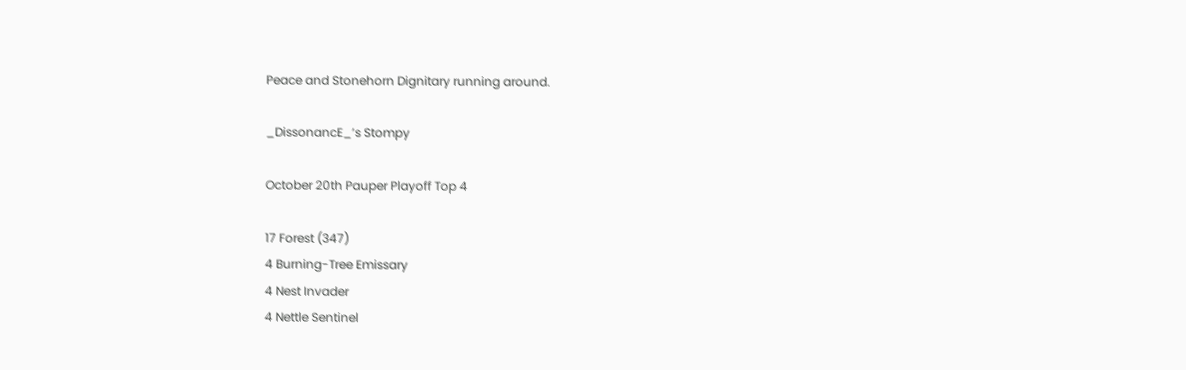Peace and Stonehorn Dignitary running around.

_DissonancE_’s Stompy

October 20th Pauper Playoff Top 4

17 Forest (347)
4 Burning-Tree Emissary
4 Nest Invader
4 Nettle Sentinel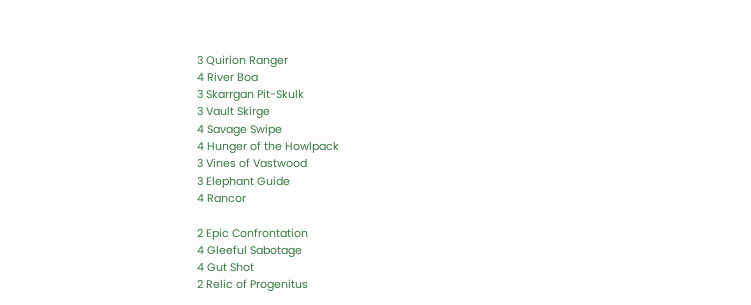3 Quirion Ranger
4 River Boa
3 Skarrgan Pit-Skulk
3 Vault Skirge
4 Savage Swipe
4 Hunger of the Howlpack
3 Vines of Vastwood
3 Elephant Guide
4 Rancor

2 Epic Confrontation
4 Gleeful Sabotage
4 Gut Shot
2 Relic of Progenitus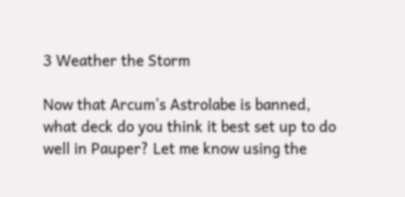3 Weather the Storm

Now that Arcum’s Astrolabe is banned, what deck do you think it best set up to do well in Pauper? Let me know using the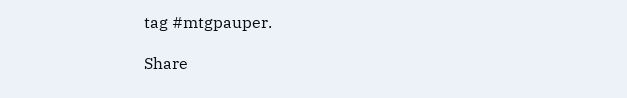tag #mtgpauper.

Share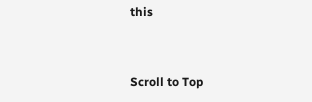this


Scroll to Top